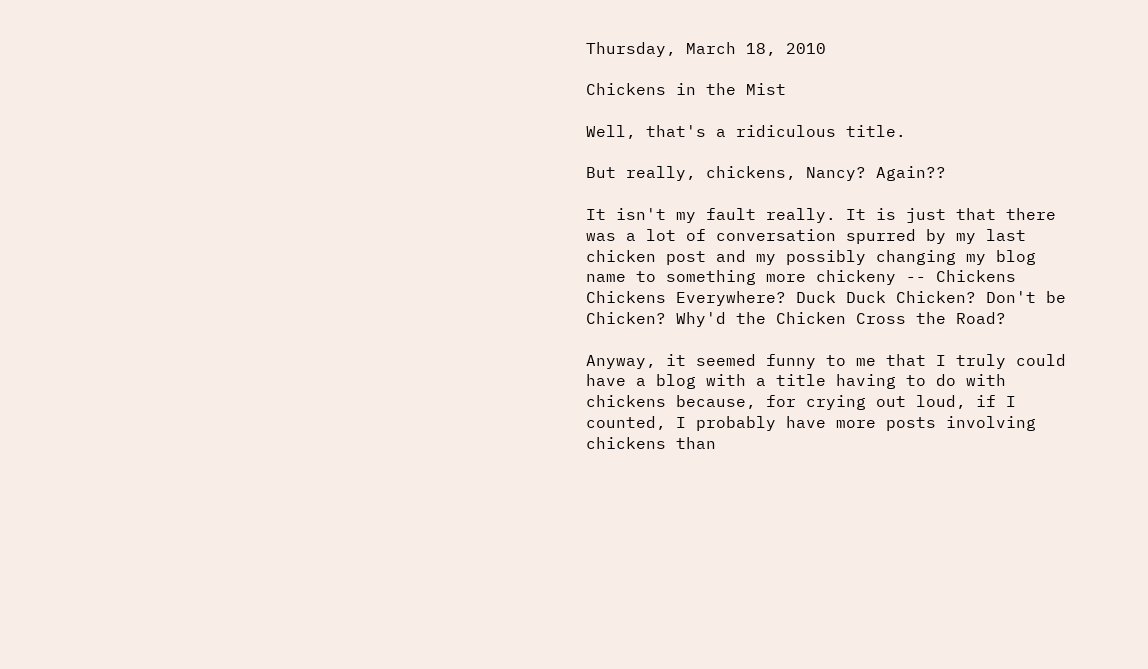Thursday, March 18, 2010

Chickens in the Mist

Well, that's a ridiculous title.

But really, chickens, Nancy? Again??

It isn't my fault really. It is just that there was a lot of conversation spurred by my last chicken post and my possibly changing my blog name to something more chickeny -- Chickens Chickens Everywhere? Duck Duck Chicken? Don't be Chicken? Why'd the Chicken Cross the Road?

Anyway, it seemed funny to me that I truly could have a blog with a title having to do with chickens because, for crying out loud, if I counted, I probably have more posts involving chickens than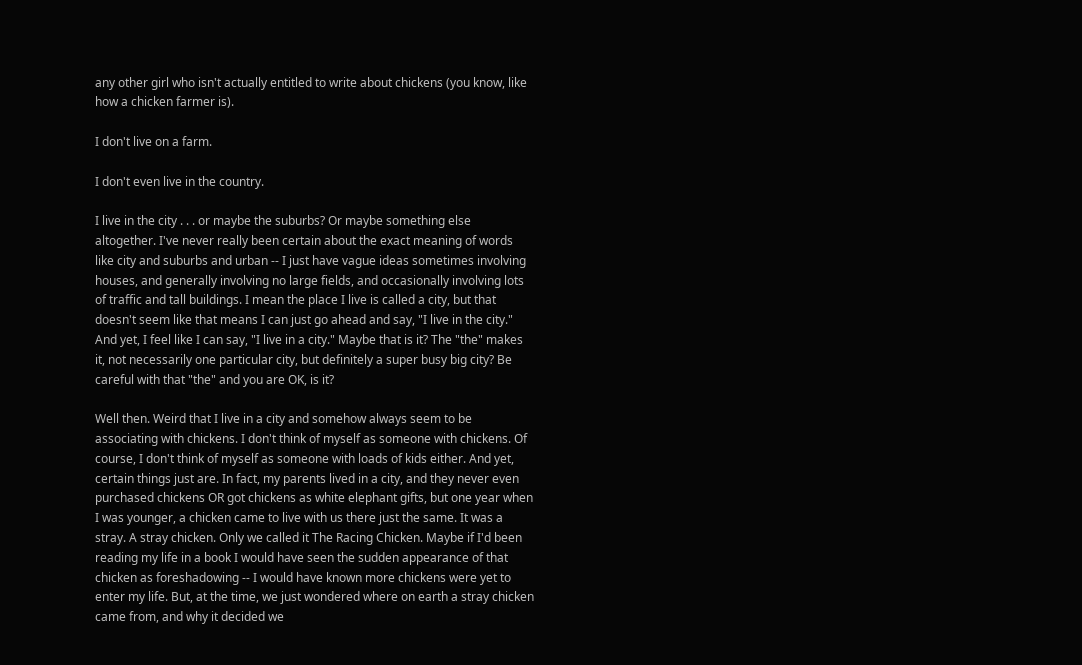any other girl who isn't actually entitled to write about chickens (you know, like how a chicken farmer is).

I don't live on a farm.

I don't even live in the country.

I live in the city . . . or maybe the suburbs? Or maybe something else altogether. I've never really been certain about the exact meaning of words like city and suburbs and urban -- I just have vague ideas sometimes involving houses, and generally involving no large fields, and occasionally involving lots of traffic and tall buildings. I mean the place I live is called a city, but that doesn't seem like that means I can just go ahead and say, "I live in the city." And yet, I feel like I can say, "I live in a city." Maybe that is it? The "the" makes it, not necessarily one particular city, but definitely a super busy big city? Be careful with that "the" and you are OK, is it?

Well then. Weird that I live in a city and somehow always seem to be associating with chickens. I don't think of myself as someone with chickens. Of course, I don't think of myself as someone with loads of kids either. And yet, certain things just are. In fact, my parents lived in a city, and they never even purchased chickens OR got chickens as white elephant gifts, but one year when I was younger, a chicken came to live with us there just the same. It was a stray. A stray chicken. Only we called it The Racing Chicken. Maybe if I'd been reading my life in a book I would have seen the sudden appearance of that chicken as foreshadowing -- I would have known more chickens were yet to enter my life. But, at the time, we just wondered where on earth a stray chicken came from, and why it decided we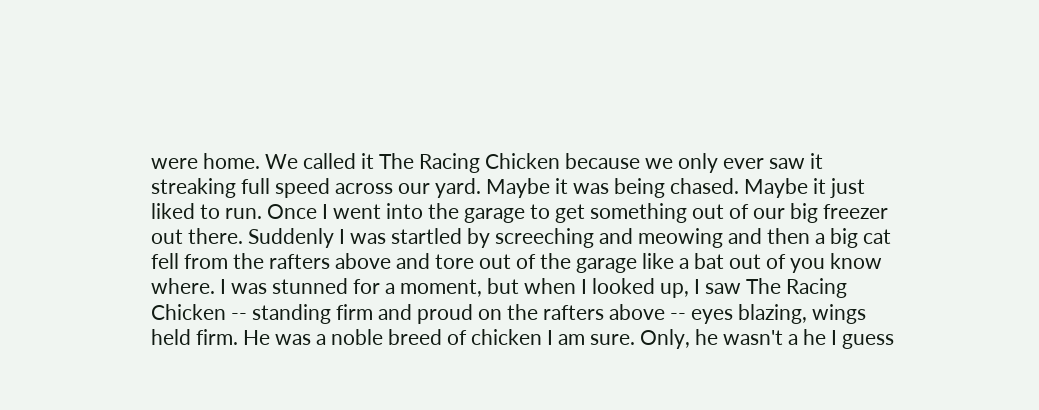were home. We called it The Racing Chicken because we only ever saw it streaking full speed across our yard. Maybe it was being chased. Maybe it just liked to run. Once I went into the garage to get something out of our big freezer out there. Suddenly I was startled by screeching and meowing and then a big cat fell from the rafters above and tore out of the garage like a bat out of you know where. I was stunned for a moment, but when I looked up, I saw The Racing Chicken -- standing firm and proud on the rafters above -- eyes blazing, wings held firm. He was a noble breed of chicken I am sure. Only, he wasn't a he I guess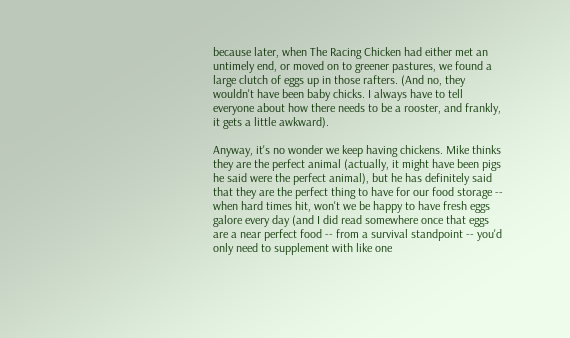because later, when The Racing Chicken had either met an untimely end, or moved on to greener pastures, we found a large clutch of eggs up in those rafters. (And no, they wouldn't have been baby chicks. I always have to tell everyone about how there needs to be a rooster, and frankly, it gets a little awkward).

Anyway, it's no wonder we keep having chickens. Mike thinks they are the perfect animal (actually, it might have been pigs he said were the perfect animal), but he has definitely said that they are the perfect thing to have for our food storage -- when hard times hit, won't we be happy to have fresh eggs galore every day (and I did read somewhere once that eggs are a near perfect food -- from a survival standpoint -- you'd only need to supplement with like one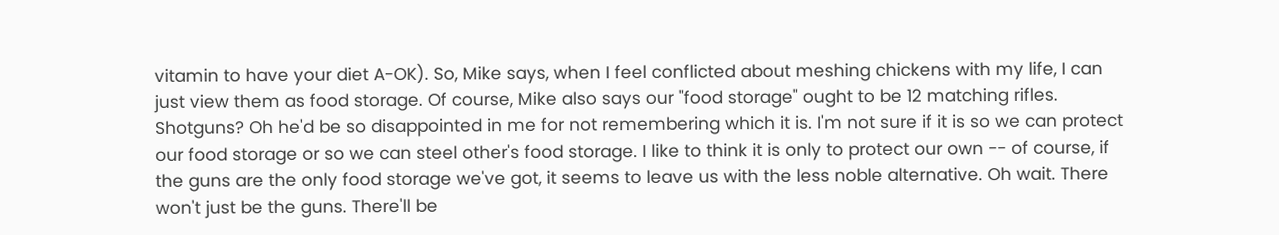vitamin to have your diet A-OK). So, Mike says, when I feel conflicted about meshing chickens with my life, I can just view them as food storage. Of course, Mike also says our "food storage" ought to be 12 matching rifles. Shotguns? Oh he'd be so disappointed in me for not remembering which it is. I'm not sure if it is so we can protect our food storage or so we can steel other's food storage. I like to think it is only to protect our own -- of course, if the guns are the only food storage we've got, it seems to leave us with the less noble alternative. Oh wait. There won't just be the guns. There'll be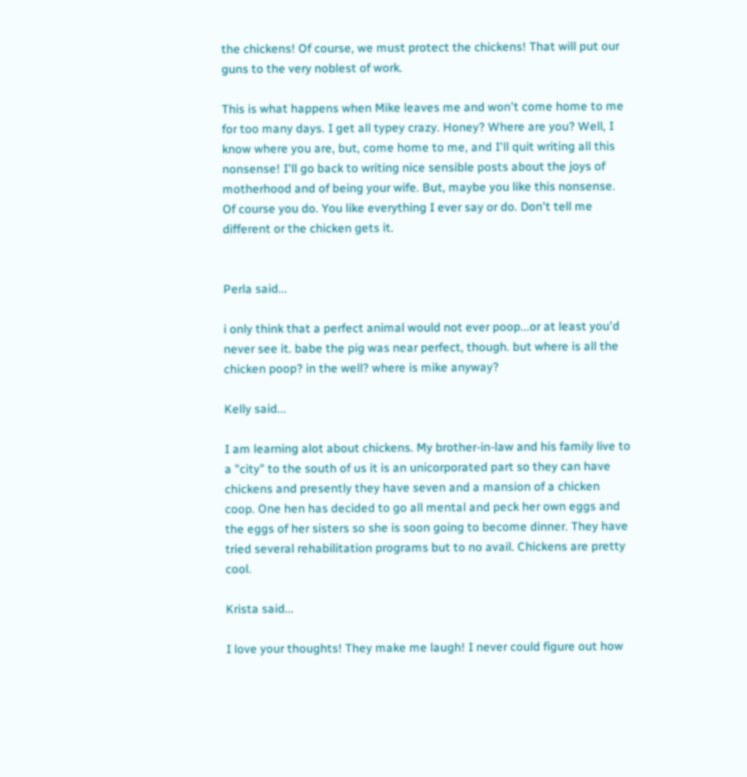the chickens! Of course, we must protect the chickens! That will put our guns to the very noblest of work.

This is what happens when Mike leaves me and won't come home to me for too many days. I get all typey crazy. Honey? Where are you? Well, I know where you are, but, come home to me, and I'll quit writing all this nonsense! I'll go back to writing nice sensible posts about the joys of motherhood and of being your wife. But, maybe you like this nonsense. Of course you do. You like everything I ever say or do. Don't tell me different or the chicken gets it.


Perla said...

i only think that a perfect animal would not ever poop...or at least you'd never see it. babe the pig was near perfect, though. but where is all the chicken poop? in the well? where is mike anyway?

Kelly said...

I am learning alot about chickens. My brother-in-law and his family live to a "city" to the south of us it is an unicorporated part so they can have chickens and presently they have seven and a mansion of a chicken coop. One hen has decided to go all mental and peck her own eggs and the eggs of her sisters so she is soon going to become dinner. They have tried several rehabilitation programs but to no avail. Chickens are pretty cool.

Krista said...

I love your thoughts! They make me laugh! I never could figure out how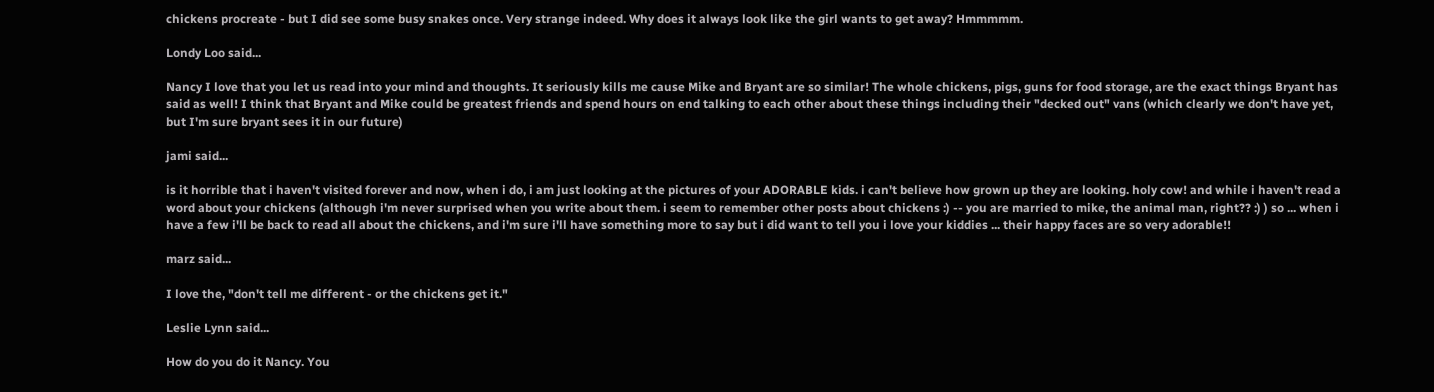chickens procreate - but I did see some busy snakes once. Very strange indeed. Why does it always look like the girl wants to get away? Hmmmmm.

Londy Loo said...

Nancy I love that you let us read into your mind and thoughts. It seriously kills me cause Mike and Bryant are so similar! The whole chickens, pigs, guns for food storage, are the exact things Bryant has said as well! I think that Bryant and Mike could be greatest friends and spend hours on end talking to each other about these things including their "decked out" vans (which clearly we don't have yet, but I'm sure bryant sees it in our future)

jami said...

is it horrible that i haven't visited forever and now, when i do, i am just looking at the pictures of your ADORABLE kids. i can't believe how grown up they are looking. holy cow! and while i haven't read a word about your chickens (although i'm never surprised when you write about them. i seem to remember other posts about chickens :) -- you are married to mike, the animal man, right?? :) ) so ... when i have a few i'll be back to read all about the chickens, and i'm sure i'll have something more to say but i did want to tell you i love your kiddies ... their happy faces are so very adorable!!

marz said...

I love the, "don't tell me different - or the chickens get it."

Leslie Lynn said...

How do you do it Nancy. You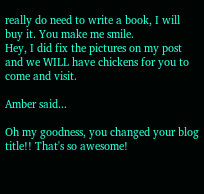really do need to write a book, I will buy it. You make me smile.
Hey, I did fix the pictures on my post and we WILL have chickens for you to come and visit.

Amber said...

Oh my goodness, you changed your blog title!! That's so awesome!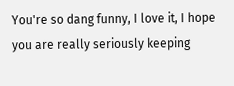You're so dang funny, I love it, I hope you are really seriously keeping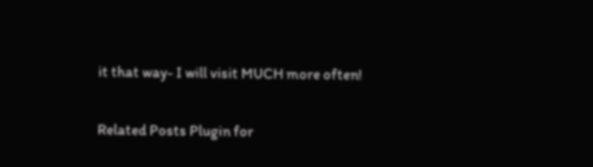it that way- I will visit MUCH more often!

Related Posts Plugin for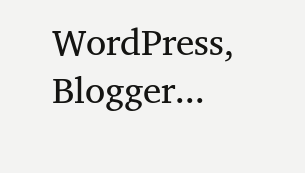WordPress, Blogger...